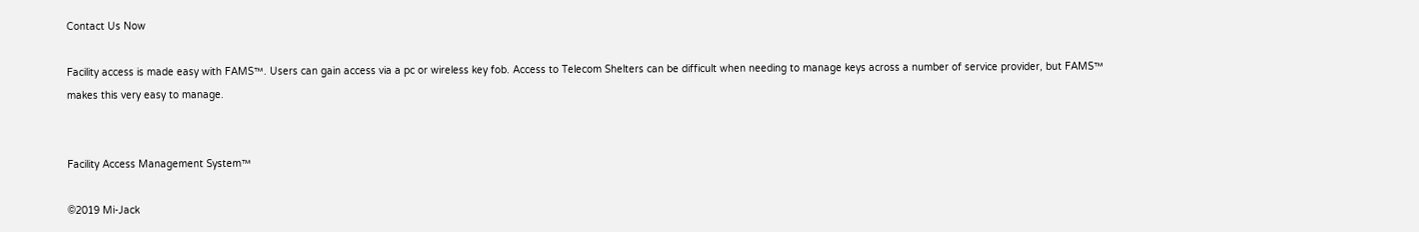Contact Us Now

Facility access is made easy with FAMS™. Users can gain access via a pc or wireless key fob. Access to Telecom Shelters can be difficult when needing to manage keys across a number of service provider, but FAMS™ makes this very easy to manage.


Facility Access Management System™

©2019 Mi-Jack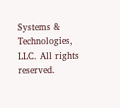Systems & Technologies, LLC. All rights reserved.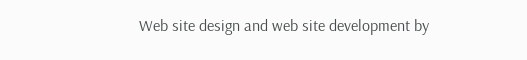Web site design and web site development by